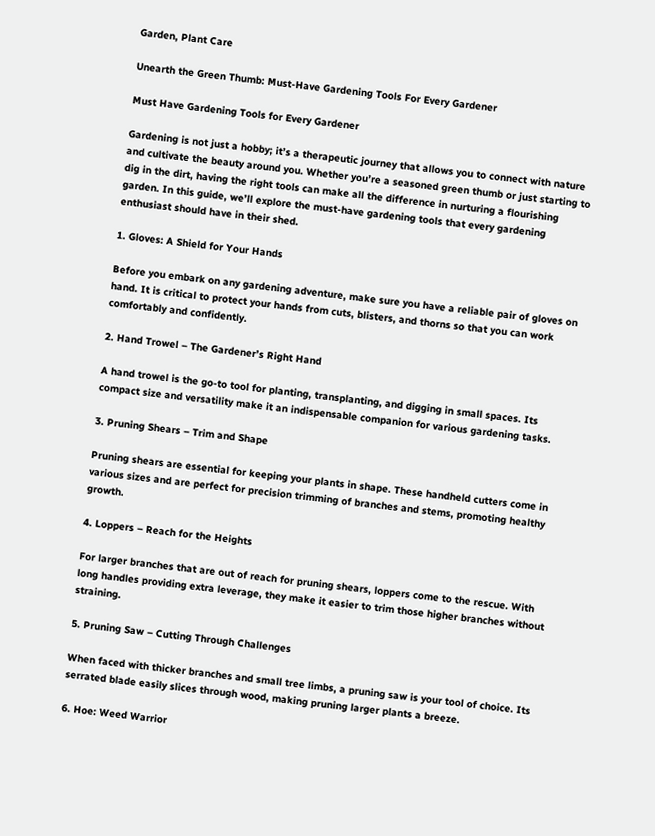Garden, Plant Care

Unearth the Green Thumb: Must-Have Gardening Tools For Every Gardener

Must Have Gardening Tools for Every Gardener

Gardening is not just a hobby; it’s a therapeutic journey that allows you to connect with nature and cultivate the beauty around you. Whether you’re a seasoned green thumb or just starting to dig in the dirt, having the right tools can make all the difference in nurturing a flourishing garden. In this guide, we’ll explore the must-have gardening tools that every gardening enthusiast should have in their shed.

1. Gloves: A Shield for Your Hands

Before you embark on any gardening adventure, make sure you have a reliable pair of gloves on hand. It is critical to protect your hands from cuts, blisters, and thorns so that you can work comfortably and confidently.

2. Hand Trowel – The Gardener’s Right Hand

A hand trowel is the go-to tool for planting, transplanting, and digging in small spaces. Its compact size and versatility make it an indispensable companion for various gardening tasks.

3. Pruning Shears – Trim and Shape

Pruning shears are essential for keeping your plants in shape. These handheld cutters come in various sizes and are perfect for precision trimming of branches and stems, promoting healthy growth.

4. Loppers – Reach for the Heights

For larger branches that are out of reach for pruning shears, loppers come to the rescue. With long handles providing extra leverage, they make it easier to trim those higher branches without straining.

5. Pruning Saw – Cutting Through Challenges

When faced with thicker branches and small tree limbs, a pruning saw is your tool of choice. Its serrated blade easily slices through wood, making pruning larger plants a breeze.

6. Hoe: Weed Warrior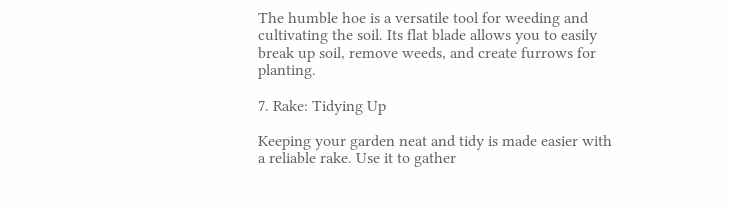The humble hoe is a versatile tool for weeding and cultivating the soil. Its flat blade allows you to easily break up soil, remove weeds, and create furrows for planting.

7. Rake: Tidying Up

Keeping your garden neat and tidy is made easier with a reliable rake. Use it to gather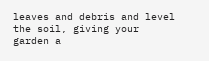leaves and debris and level the soil, giving your garden a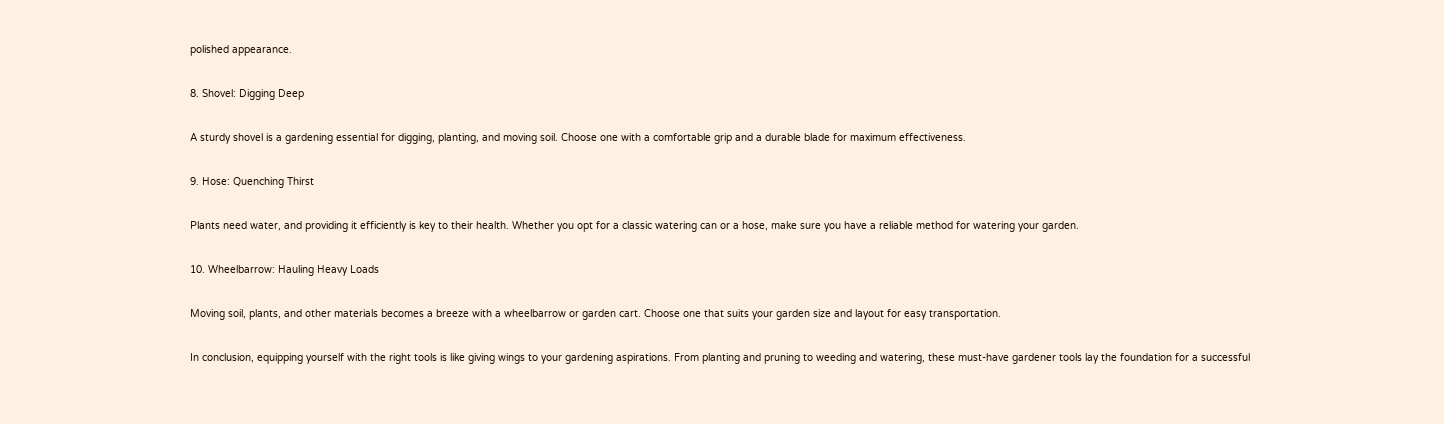polished appearance.

8. Shovel: Digging Deep

A sturdy shovel is a gardening essential for digging, planting, and moving soil. Choose one with a comfortable grip and a durable blade for maximum effectiveness.

9. Hose: Quenching Thirst

Plants need water, and providing it efficiently is key to their health. Whether you opt for a classic watering can or a hose, make sure you have a reliable method for watering your garden.

10. Wheelbarrow: Hauling Heavy Loads

Moving soil, plants, and other materials becomes a breeze with a wheelbarrow or garden cart. Choose one that suits your garden size and layout for easy transportation.

In conclusion, equipping yourself with the right tools is like giving wings to your gardening aspirations. From planting and pruning to weeding and watering, these must-have gardener tools lay the foundation for a successful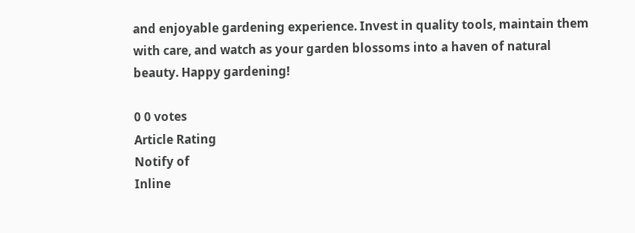and enjoyable gardening experience. Invest in quality tools, maintain them with care, and watch as your garden blossoms into a haven of natural beauty. Happy gardening!

0 0 votes
Article Rating
Notify of
Inline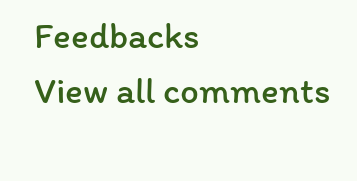Feedbacks
View all comments